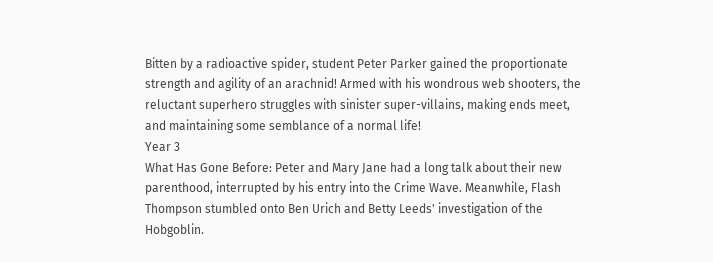Bitten by a radioactive spider, student Peter Parker gained the proportionate strength and agility of an arachnid! Armed with his wondrous web shooters, the reluctant superhero struggles with sinister super-villains, making ends meet, and maintaining some semblance of a normal life!
Year 3
What Has Gone Before: Peter and Mary Jane had a long talk about their new parenthood, interrupted by his entry into the Crime Wave. Meanwhile, Flash Thompson stumbled onto Ben Urich and Betty Leeds' investigation of the Hobgoblin.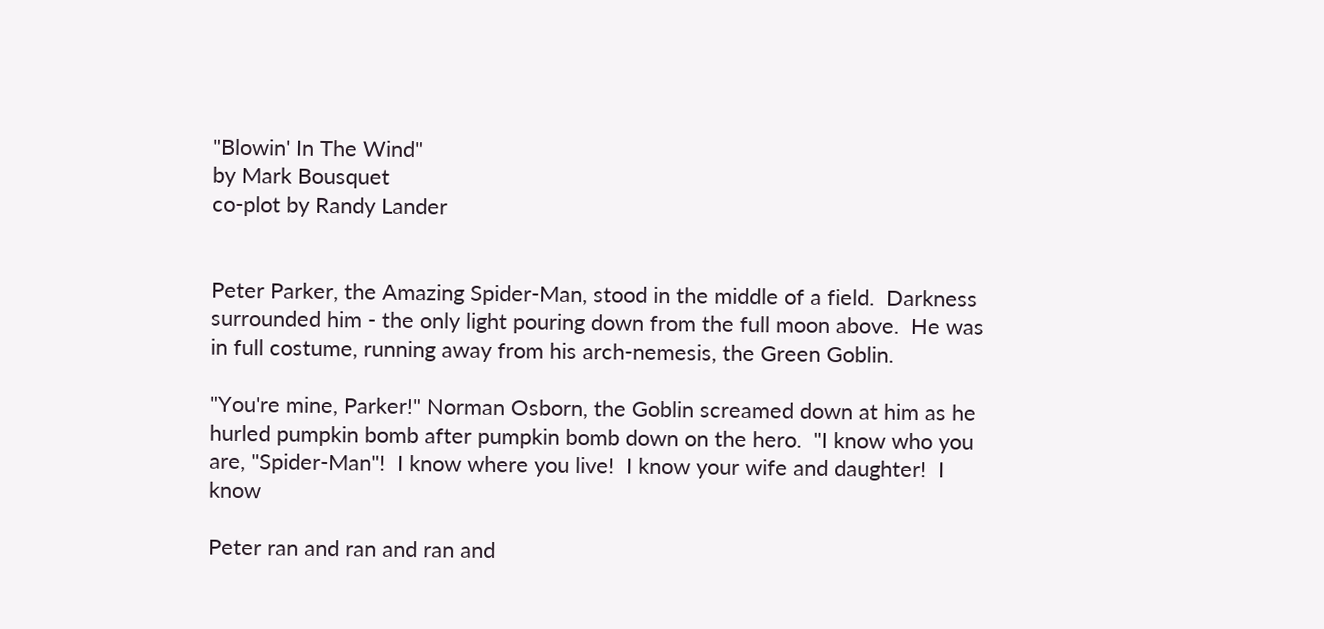"Blowin' In The Wind"
by Mark Bousquet
co-plot by Randy Lander


Peter Parker, the Amazing Spider-Man, stood in the middle of a field.  Darkness surrounded him - the only light pouring down from the full moon above.  He was in full costume, running away from his arch-nemesis, the Green Goblin.

"You're mine, Parker!" Norman Osborn, the Goblin screamed down at him as he hurled pumpkin bomb after pumpkin bomb down on the hero.  "I know who you are, "Spider-Man"!  I know where you live!  I know your wife and daughter!  I know

Peter ran and ran and ran and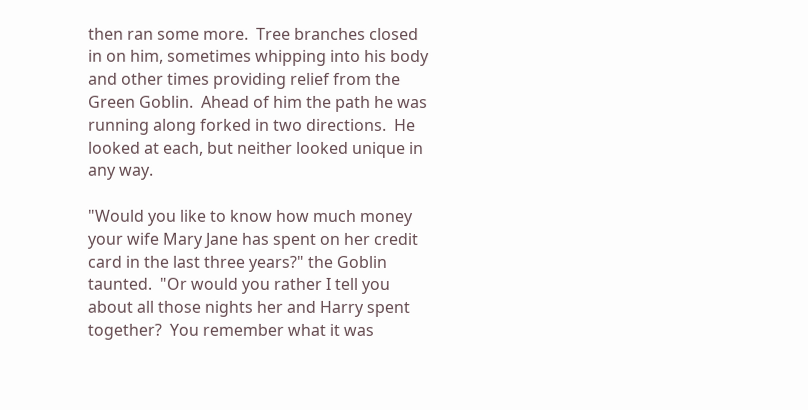then ran some more.  Tree branches closed in on him, sometimes whipping into his body and other times providing relief from the Green Goblin.  Ahead of him the path he was running along forked in two directions.  He looked at each, but neither looked unique in any way.

"Would you like to know how much money your wife Mary Jane has spent on her credit card in the last three years?" the Goblin taunted.  "Or would you rather I tell you about all those nights her and Harry spent together?  You remember what it was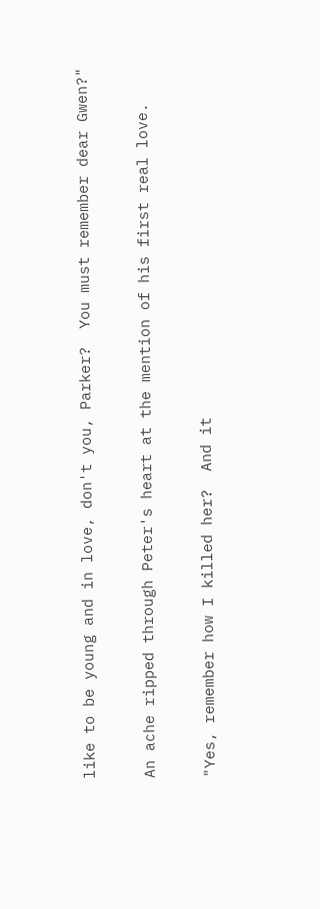like to be young and in love, don't you, Parker?  You must remember dear Gwen?"

An ache ripped through Peter's heart at the mention of his first real love.

"Yes, remember how I killed her?  And it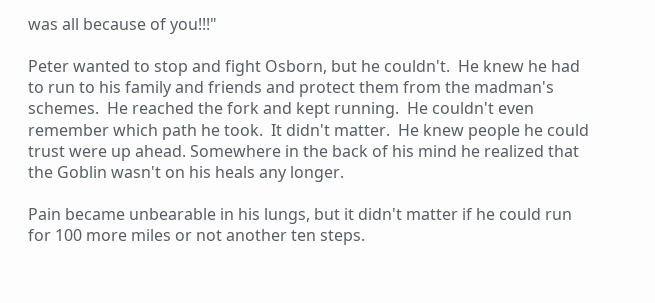was all because of you!!!"

Peter wanted to stop and fight Osborn, but he couldn't.  He knew he had to run to his family and friends and protect them from the madman's schemes.  He reached the fork and kept running.  He couldn't even remember which path he took.  It didn't matter.  He knew people he could trust were up ahead. Somewhere in the back of his mind he realized that the Goblin wasn't on his heals any longer.

Pain became unbearable in his lungs, but it didn't matter if he could run for 100 more miles or not another ten steps.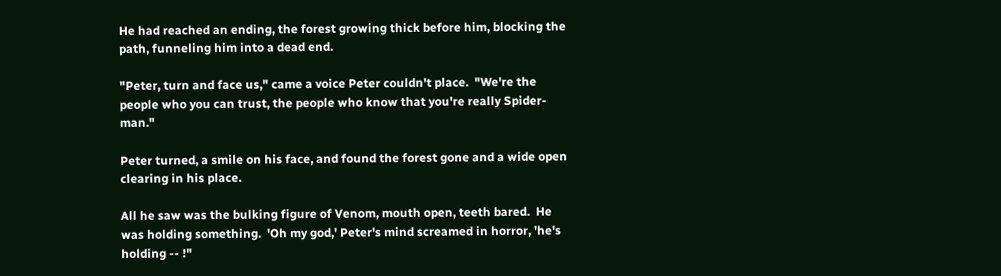He had reached an ending, the forest growing thick before him, blocking the path, funneling him into a dead end.

"Peter, turn and face us," came a voice Peter couldn't place.  "We're the people who you can trust, the people who know that you're really Spider-man."

Peter turned, a smile on his face, and found the forest gone and a wide open clearing in his place.

All he saw was the bulking figure of Venom, mouth open, teeth bared.  He was holding something.  'Oh my god,' Peter's mind screamed in horror, 'he's holding -- !"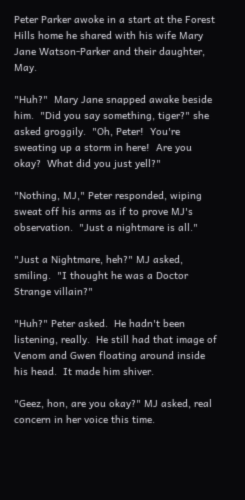Peter Parker awoke in a start at the Forest Hills home he shared with his wife Mary Jane Watson-Parker and their daughter, May.

"Huh?"  Mary Jane snapped awake beside him.  "Did you say something, tiger?" she asked groggily.  "Oh, Peter!  You're sweating up a storm in here!  Are you okay?  What did you just yell?"

"Nothing, MJ," Peter responded, wiping sweat off his arms as if to prove MJ's observation.  "Just a nightmare is all."

"Just a Nightmare, heh?" MJ asked, smiling.  "I thought he was a Doctor Strange villain?"

"Huh?" Peter asked.  He hadn't been listening, really.  He still had that image of Venom and Gwen floating around inside his head.  It made him shiver.

"Geez, hon, are you okay?" MJ asked, real concern in her voice this time.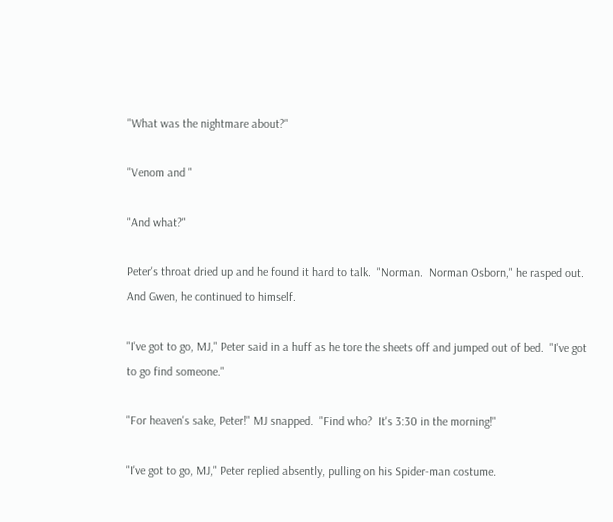"What was the nightmare about?"

"Venom and "

"And what?"

Peter's throat dried up and he found it hard to talk.  "Norman.  Norman Osborn," he rasped out.  And Gwen, he continued to himself.

"I've got to go, MJ," Peter said in a huff as he tore the sheets off and jumped out of bed.  "I've got to go find someone."

"For heaven's sake, Peter!" MJ snapped.  "Find who?  It's 3:30 in the morning!"

"I've got to go, MJ," Peter replied absently, pulling on his Spider-man costume.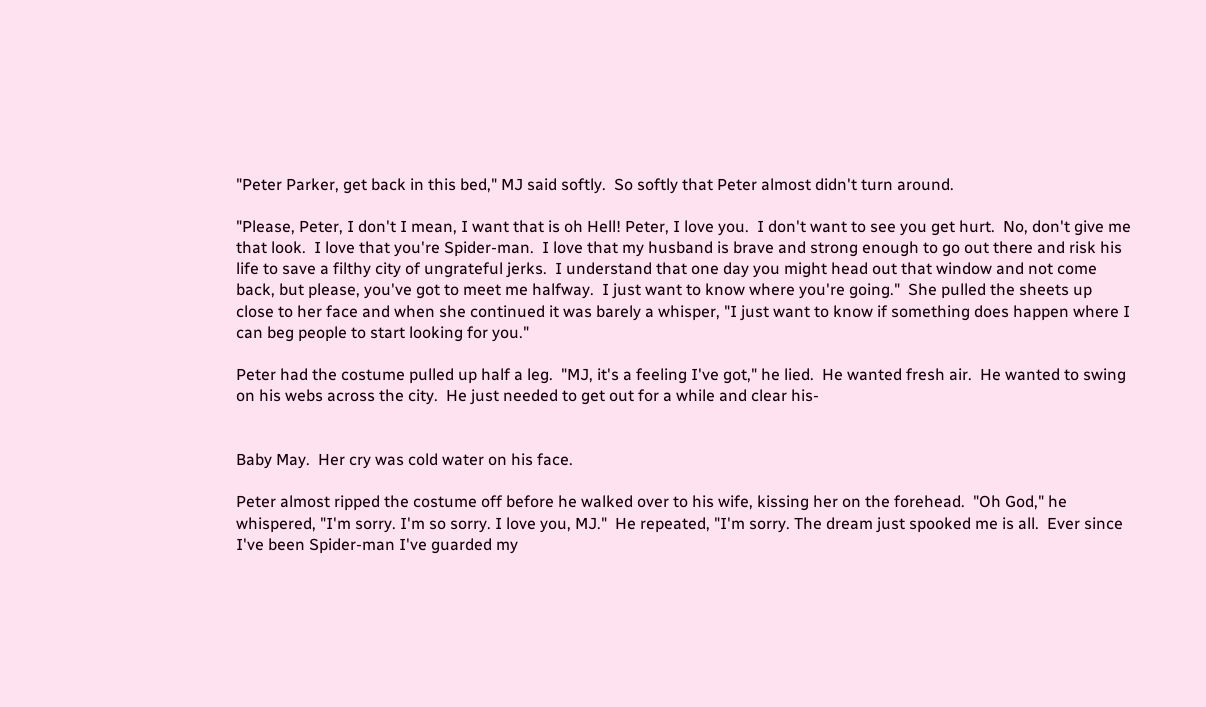"Peter Parker, get back in this bed," MJ said softly.  So softly that Peter almost didn't turn around.

"Please, Peter, I don't I mean, I want that is oh Hell! Peter, I love you.  I don't want to see you get hurt.  No, don't give me that look.  I love that you're Spider-man.  I love that my husband is brave and strong enough to go out there and risk his life to save a filthy city of ungrateful jerks.  I understand that one day you might head out that window and not come back, but please, you've got to meet me halfway.  I just want to know where you're going."  She pulled the sheets up close to her face and when she continued it was barely a whisper, "I just want to know if something does happen where I can beg people to start looking for you."

Peter had the costume pulled up half a leg.  "MJ, it's a feeling I've got," he lied.  He wanted fresh air.  He wanted to swing on his webs across the city.  He just needed to get out for a while and clear his-


Baby May.  Her cry was cold water on his face.

Peter almost ripped the costume off before he walked over to his wife, kissing her on the forehead.  "Oh God," he whispered, "I'm sorry. I'm so sorry. I love you, MJ."  He repeated, "I'm sorry. The dream just spooked me is all.  Ever since I've been Spider-man I've guarded my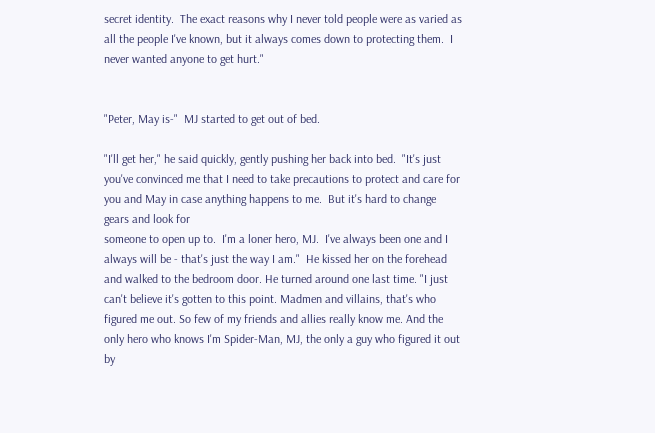secret identity.  The exact reasons why I never told people were as varied as all the people I've known, but it always comes down to protecting them.  I never wanted anyone to get hurt."


"Peter, May is-"  MJ started to get out of bed.

"I'll get her," he said quickly, gently pushing her back into bed.  "It's just you've convinced me that I need to take precautions to protect and care for you and May in case anything happens to me.  But it's hard to change gears and look for
someone to open up to.  I'm a loner hero, MJ.  I've always been one and I always will be - that's just the way I am."  He kissed her on the forehead and walked to the bedroom door. He turned around one last time. "I just can't believe it's gotten to this point. Madmen and villains, that's who figured me out. So few of my friends and allies really know me. And the only hero who knows I'm Spider-Man, MJ, the only a guy who figured it out by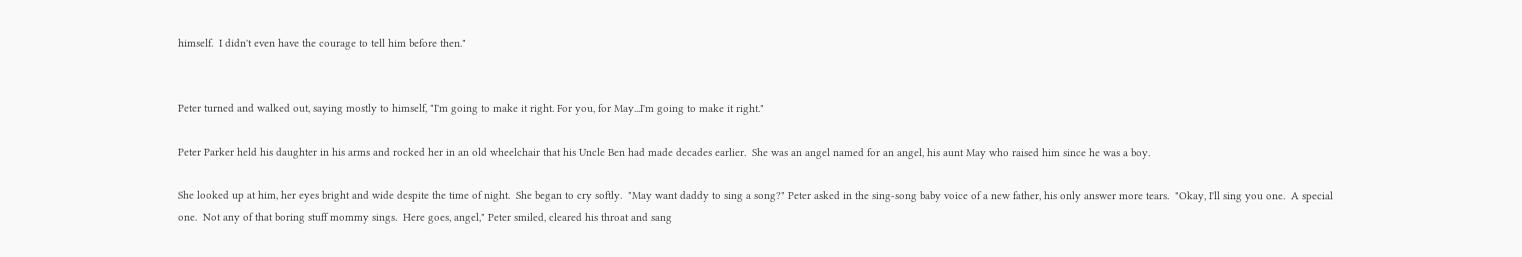himself.  I didn't even have the courage to tell him before then."


Peter turned and walked out, saying mostly to himself, "I'm going to make it right. For you, for May...I'm going to make it right."

Peter Parker held his daughter in his arms and rocked her in an old wheelchair that his Uncle Ben had made decades earlier.  She was an angel named for an angel, his aunt May who raised him since he was a boy.

She looked up at him, her eyes bright and wide despite the time of night.  She began to cry softly.  "May want daddy to sing a song?" Peter asked in the sing-song baby voice of a new father, his only answer more tears.  "Okay, I'll sing you one.  A special one.  Not any of that boring stuff mommy sings.  Here goes, angel," Peter smiled, cleared his throat and sang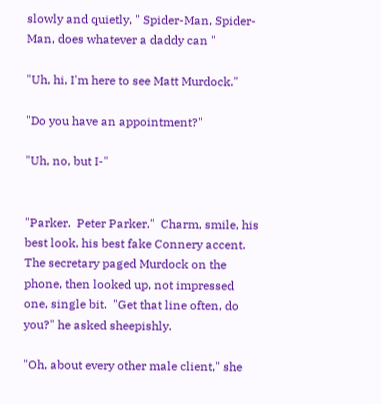slowly and quietly, " Spider-Man, Spider-Man, does whatever a daddy can "

"Uh, hi, I'm here to see Matt Murdock."

"Do you have an appointment?"

"Uh, no, but I-"


"Parker.  Peter Parker."  Charm, smile, his best look, his best fake Connery accent.  The secretary paged Murdock on the phone, then looked up, not impressed one, single bit.  "Get that line often, do you?" he asked sheepishly.

"Oh, about every other male client," she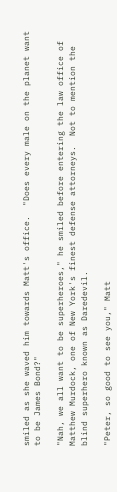smiled as she waved him towards Matt's office.  "Does every male on the planet want to be James Bond?"

"Nah, we all want to be superheroes," he smiled before entering the law office of Matthew Murdock, one of New York's finest defense attorneys.  Not to mention the blind superhero known as Daredevil.

"Peter, so good to see you," Matt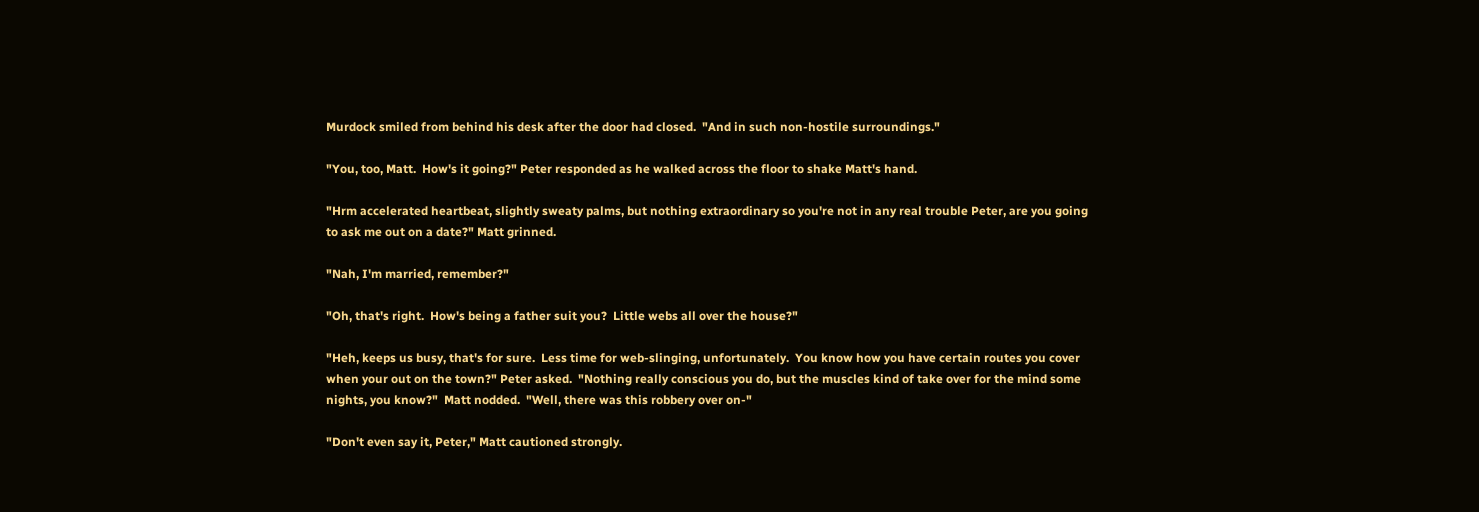Murdock smiled from behind his desk after the door had closed.  "And in such non-hostile surroundings."

"You, too, Matt.  How's it going?" Peter responded as he walked across the floor to shake Matt's hand.

"Hrm accelerated heartbeat, slightly sweaty palms, but nothing extraordinary so you're not in any real trouble Peter, are you going to ask me out on a date?" Matt grinned.

"Nah, I'm married, remember?"

"Oh, that's right.  How's being a father suit you?  Little webs all over the house?"

"Heh, keeps us busy, that's for sure.  Less time for web-slinging, unfortunately.  You know how you have certain routes you cover when your out on the town?" Peter asked.  "Nothing really conscious you do, but the muscles kind of take over for the mind some nights, you know?"  Matt nodded.  "Well, there was this robbery over on-"

"Don't even say it, Peter," Matt cautioned strongly.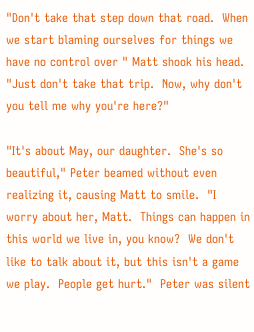"Don't take that step down that road.  When we start blaming ourselves for things we have no control over " Matt shook his head.  "Just don't take that trip.  Now, why don't you tell me why you're here?"

"It's about May, our daughter.  She's so beautiful," Peter beamed without even realizing it, causing Matt to smile.  "I worry about her, Matt.  Things can happen in this world we live in, you know?  We don't like to talk about it, but this isn't a game we play.  People get hurt."  Peter was silent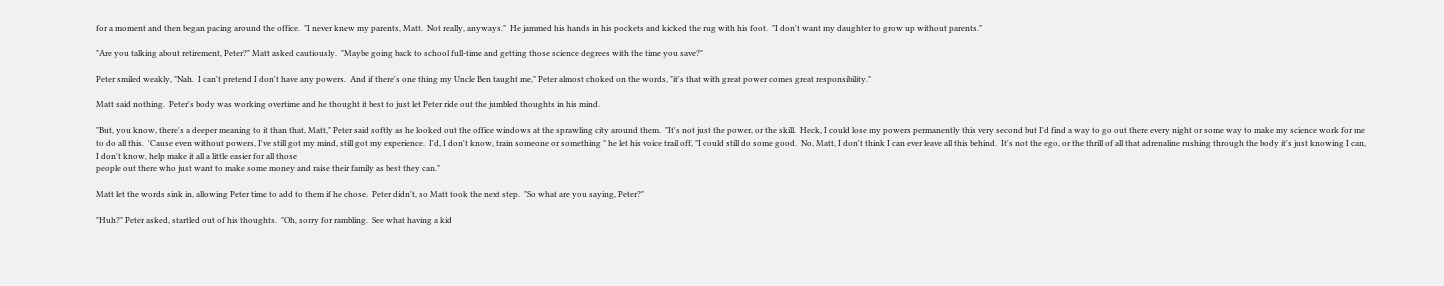for a moment and then began pacing around the office.  "I never knew my parents, Matt.  Not really, anyways."  He jammed his hands in his pockets and kicked the rug with his foot.  "I don't want my daughter to grow up without parents."

"Are you talking about retirement, Peter?" Matt asked cautiously.  "Maybe going back to school full-time and getting those science degrees with the time you save?"

Peter smiled weakly, "Nah.  I can't pretend I don't have any powers.  And if there's one thing my Uncle Ben taught me," Peter almost choked on the words, "it's that with great power comes great responsibility."

Matt said nothing.  Peter's body was working overtime and he thought it best to just let Peter ride out the jumbled thoughts in his mind.

"But, you know, there's a deeper meaning to it than that, Matt," Peter said softly as he looked out the office windows at the sprawling city around them.  "It's not just the power, or the skill.  Heck, I could lose my powers permanently this very second but I'd find a way to go out there every night or some way to make my science work for me to do all this.  'Cause even without powers, I've still got my mind, still got my experience.  I'd, I don't know, train someone or something " he let his voice trail off, "I could still do some good.  No, Matt, I don't think I can ever leave all this behind.  It's not the ego, or the thrill of all that adrenaline rushing through the body it's just knowing I can, I don't know, help make it all a little easier for all those
people out there who just want to make some money and raise their family as best they can."

Matt let the words sink in, allowing Peter time to add to them if he chose.  Peter didn't, so Matt took the next step.  "So what are you saying, Peter?"

"Huh?" Peter asked, startled out of his thoughts.  "Oh, sorry for rambling.  See what having a kid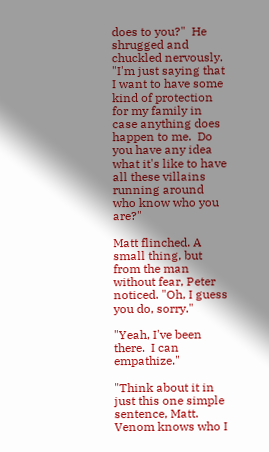does to you?"  He shrugged and chuckled nervously.  "I'm just saying that I want to have some kind of protection for my family in case anything does happen to me.  Do you have any idea what it's like to have all these villains running around who know who you are?"

Matt flinched. A small thing, but from the man without fear, Peter noticed. "Oh, I guess you do, sorry."

"Yeah, I've been there.  I can empathize."

"Think about it in just this one simple sentence, Matt.  Venom knows who I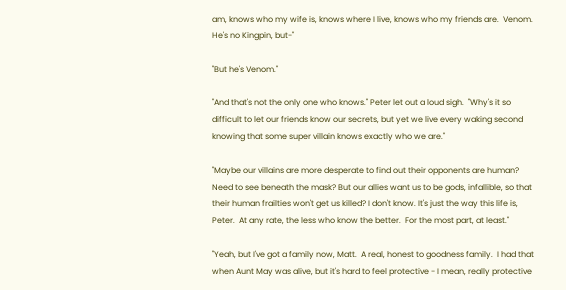am, knows who my wife is, knows where I live, knows who my friends are.  Venom.  He's no Kingpin, but-"

"But he's Venom."

"And that's not the only one who knows." Peter let out a loud sigh.  "Why's it so difficult to let our friends know our secrets, but yet we live every waking second knowing that some super villain knows exactly who we are."

"Maybe our villains are more desperate to find out their opponents are human? Need to see beneath the mask? But our allies want us to be gods, infallible, so that their human frailties won't get us killed? I don't know. It's just the way this life is, Peter.  At any rate, the less who know the better.  For the most part, at least."

"Yeah, but I've got a family now, Matt.  A real, honest to goodness family.  I had that when Aunt May was alive, but it's hard to feel protective - I mean, really protective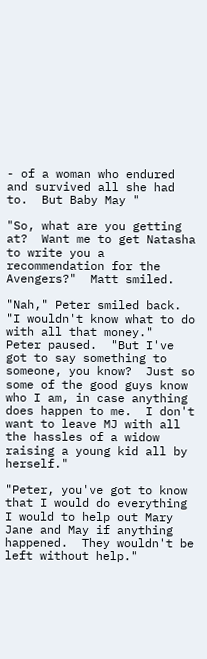- of a woman who endured and survived all she had to.  But Baby May "

"So, what are you getting at?  Want me to get Natasha to write you a recommendation for the Avengers?"  Matt smiled.

"Nah," Peter smiled back.  "I wouldn't know what to do with all that money."  Peter paused.  "But I've got to say something to someone, you know?  Just so some of the good guys know who I am, in case anything does happen to me.  I don't want to leave MJ with all the hassles of a widow raising a young kid all by herself."

"Peter, you've got to know that I would do everything I would to help out Mary Jane and May if anything happened.  They wouldn't be left without help."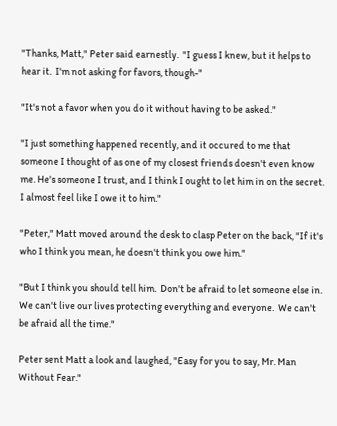"Thanks, Matt," Peter said earnestly.  "I guess I knew, but it helps to hear it.  I'm not asking for favors, though-"

"It's not a favor when you do it without having to be asked."

"I just something happened recently, and it occured to me that someone I thought of as one of my closest friends doesn't even know me. He's someone I trust, and I think I ought to let him in on the secret. I almost feel like I owe it to him."

"Peter," Matt moved around the desk to clasp Peter on the back, "If it's who I think you mean, he doesn't think you owe him."

"But I think you should tell him.  Don't be afraid to let someone else in.  We can't live our lives protecting everything and everyone.  We can't be afraid all the time."

Peter sent Matt a look and laughed, "Easy for you to say, Mr. Man Without Fear."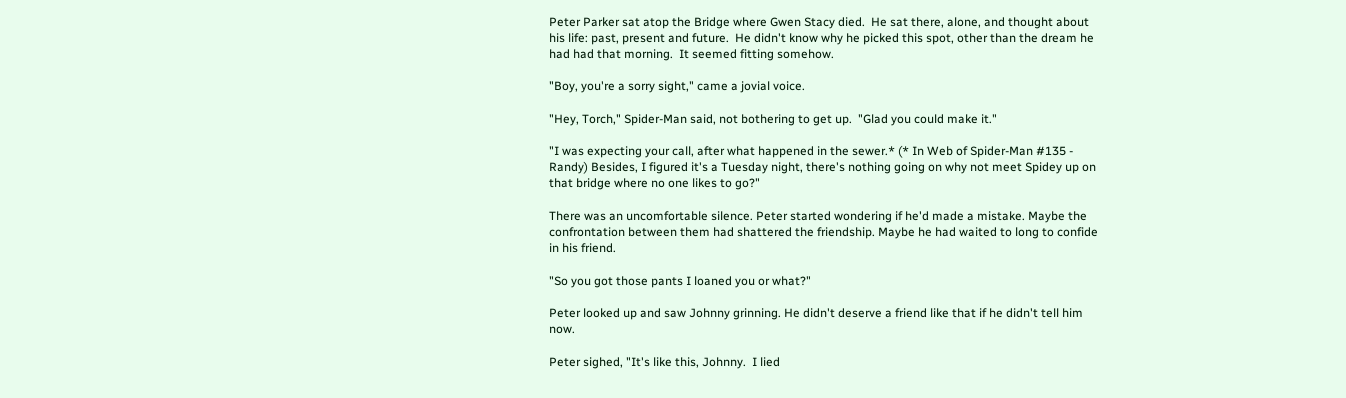Peter Parker sat atop the Bridge where Gwen Stacy died.  He sat there, alone, and thought about his life: past, present and future.  He didn't know why he picked this spot, other than the dream he had had that morning.  It seemed fitting somehow.

"Boy, you're a sorry sight," came a jovial voice.

"Hey, Torch," Spider-Man said, not bothering to get up.  "Glad you could make it."

"I was expecting your call, after what happened in the sewer.* (* In Web of Spider-Man #135 - Randy) Besides, I figured it's a Tuesday night, there's nothing going on why not meet Spidey up on that bridge where no one likes to go?"

There was an uncomfortable silence. Peter started wondering if he'd made a mistake. Maybe the confrontation between them had shattered the friendship. Maybe he had waited to long to confide in his friend.

"So you got those pants I loaned you or what?"

Peter looked up and saw Johnny grinning. He didn't deserve a friend like that if he didn't tell him now.

Peter sighed, "It's like this, Johnny.  I lied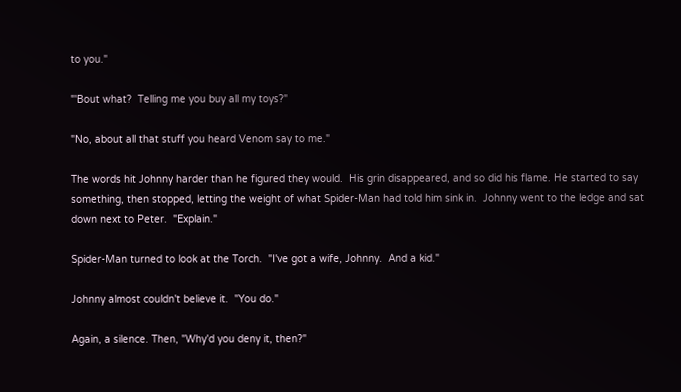to you."

"'Bout what?  Telling me you buy all my toys?"

"No, about all that stuff you heard Venom say to me."

The words hit Johnny harder than he figured they would.  His grin disappeared, and so did his flame. He started to say something, then stopped, letting the weight of what Spider-Man had told him sink in.  Johnny went to the ledge and sat down next to Peter.  "Explain."

Spider-Man turned to look at the Torch.  "I've got a wife, Johnny.  And a kid."

Johnny almost couldn't believe it.  "You do."

Again, a silence. Then, "Why'd you deny it, then?"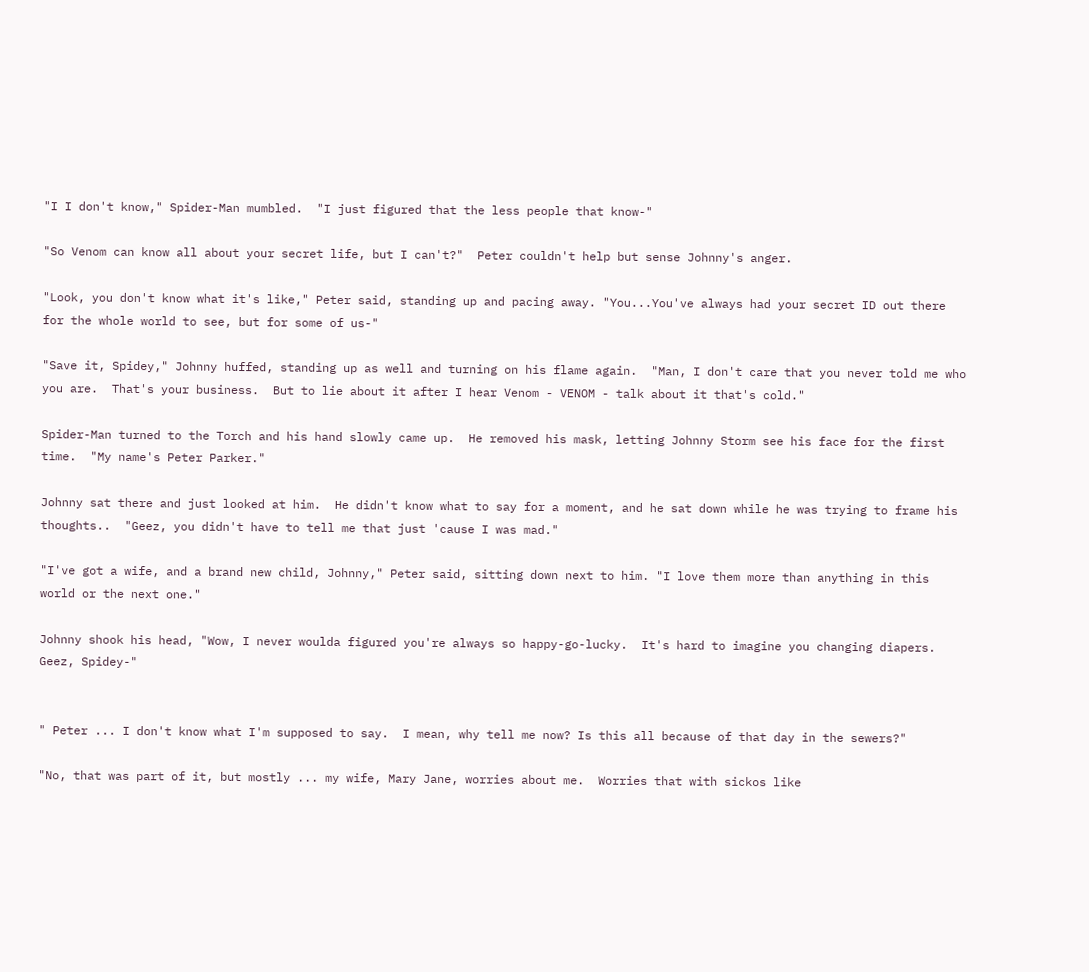"I I don't know," Spider-Man mumbled.  "I just figured that the less people that know-"

"So Venom can know all about your secret life, but I can't?"  Peter couldn't help but sense Johnny's anger.

"Look, you don't know what it's like," Peter said, standing up and pacing away. "You...You've always had your secret ID out there for the whole world to see, but for some of us-"

"Save it, Spidey," Johnny huffed, standing up as well and turning on his flame again.  "Man, I don't care that you never told me who you are.  That's your business.  But to lie about it after I hear Venom - VENOM - talk about it that's cold."

Spider-Man turned to the Torch and his hand slowly came up.  He removed his mask, letting Johnny Storm see his face for the first time.  "My name's Peter Parker."

Johnny sat there and just looked at him.  He didn't know what to say for a moment, and he sat down while he was trying to frame his thoughts..  "Geez, you didn't have to tell me that just 'cause I was mad."

"I've got a wife, and a brand new child, Johnny," Peter said, sitting down next to him. "I love them more than anything in this world or the next one."

Johnny shook his head, "Wow, I never woulda figured you're always so happy-go-lucky.  It's hard to imagine you changing diapers.  Geez, Spidey-"


" Peter ... I don't know what I'm supposed to say.  I mean, why tell me now? Is this all because of that day in the sewers?"

"No, that was part of it, but mostly ... my wife, Mary Jane, worries about me.  Worries that with sickos like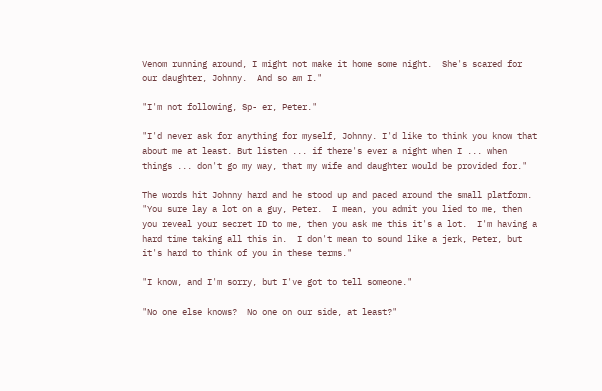Venom running around, I might not make it home some night.  She's scared for our daughter, Johnny.  And so am I."

"I'm not following, Sp- er, Peter."

"I'd never ask for anything for myself, Johnny. I'd like to think you know that about me at least. But listen ... if there's ever a night when I ... when things ... don't go my way, that my wife and daughter would be provided for."

The words hit Johnny hard and he stood up and paced around the small platform.  "You sure lay a lot on a guy, Peter.  I mean, you admit you lied to me, then you reveal your secret ID to me, then you ask me this it's a lot.  I'm having a hard time taking all this in.  I don't mean to sound like a jerk, Peter, but it's hard to think of you in these terms."

"I know, and I'm sorry, but I've got to tell someone."

"No one else knows?  No one on our side, at least?"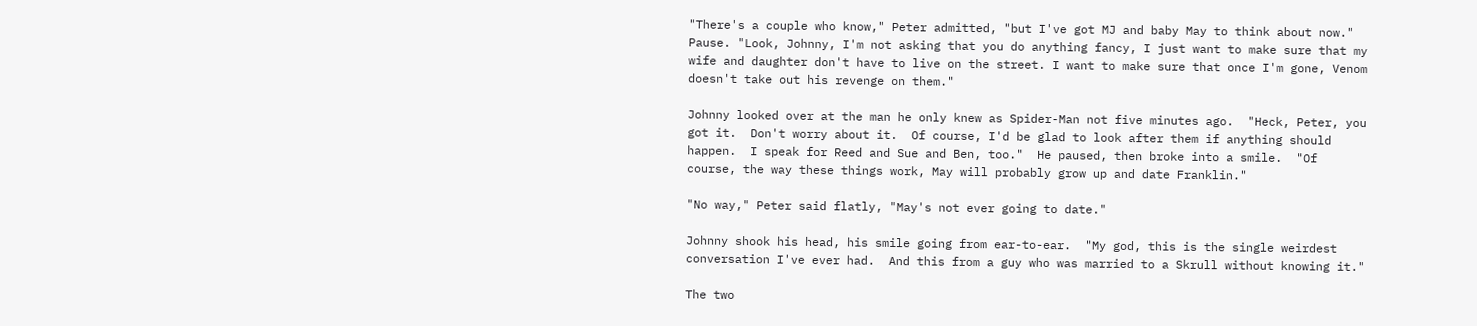"There's a couple who know," Peter admitted, "but I've got MJ and baby May to think about now." Pause. "Look, Johnny, I'm not asking that you do anything fancy, I just want to make sure that my wife and daughter don't have to live on the street. I want to make sure that once I'm gone, Venom doesn't take out his revenge on them."

Johnny looked over at the man he only knew as Spider-Man not five minutes ago.  "Heck, Peter, you got it.  Don't worry about it.  Of course, I'd be glad to look after them if anything should happen.  I speak for Reed and Sue and Ben, too."  He paused, then broke into a smile.  "Of course, the way these things work, May will probably grow up and date Franklin."

"No way," Peter said flatly, "May's not ever going to date."

Johnny shook his head, his smile going from ear-to-ear.  "My god, this is the single weirdest conversation I've ever had.  And this from a guy who was married to a Skrull without knowing it."

The two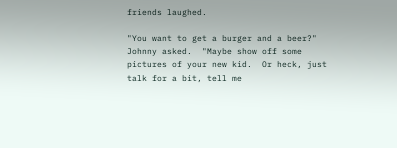friends laughed.

"You want to get a burger and a beer?" Johnny asked.  "Maybe show off some pictures of your new kid.  Or heck, just talk for a bit, tell me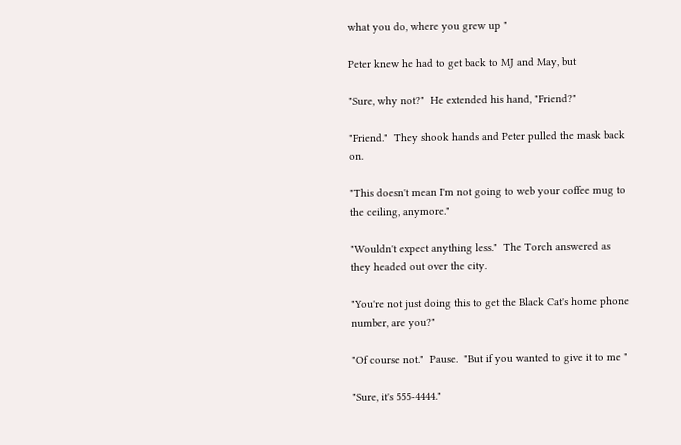what you do, where you grew up "

Peter knew he had to get back to MJ and May, but

"Sure, why not?"  He extended his hand, "Friend?"

"Friend."  They shook hands and Peter pulled the mask back on.

"This doesn't mean I'm not going to web your coffee mug to the ceiling, anymore."

"Wouldn't expect anything less."  The Torch answered as they headed out over the city.

"You're not just doing this to get the Black Cat's home phone number, are you?"

"Of course not."  Pause.  "But if you wanted to give it to me "

"Sure, it's 555-4444."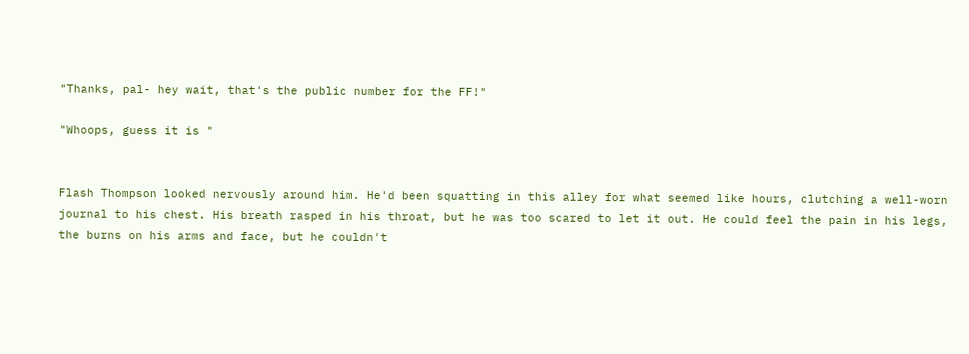"Thanks, pal- hey wait, that's the public number for the FF!"

"Whoops, guess it is "


Flash Thompson looked nervously around him. He'd been squatting in this alley for what seemed like hours, clutching a well-worn journal to his chest. His breath rasped in his throat, but he was too scared to let it out. He could feel the pain in his legs, the burns on his arms and face, but he couldn't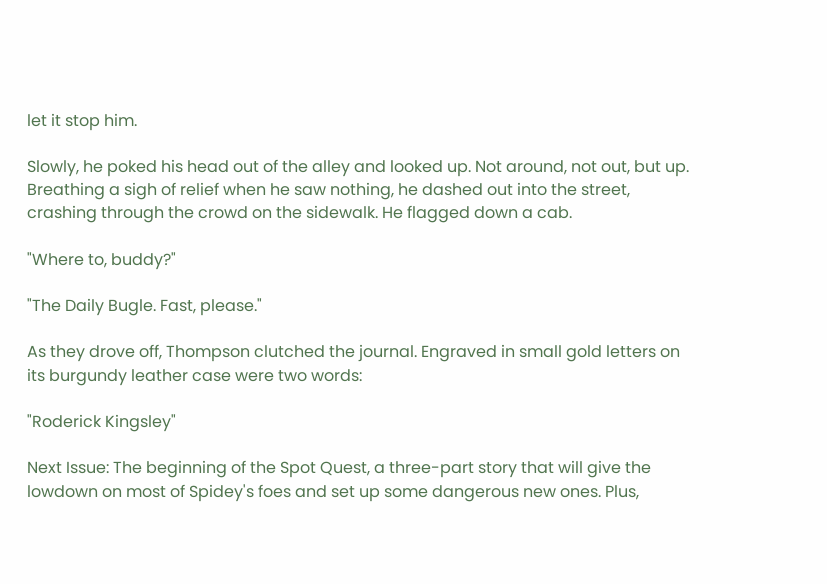let it stop him.

Slowly, he poked his head out of the alley and looked up. Not around, not out, but up. Breathing a sigh of relief when he saw nothing, he dashed out into the street, crashing through the crowd on the sidewalk. He flagged down a cab.

"Where to, buddy?"

"The Daily Bugle. Fast, please."

As they drove off, Thompson clutched the journal. Engraved in small gold letters on its burgundy leather case were two words:

"Roderick Kingsley"

Next Issue: The beginning of the Spot Quest, a three-part story that will give the lowdown on most of Spidey's foes and set up some dangerous new ones. Plus,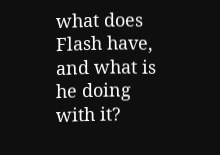what does Flash have, and what is he doing with it?